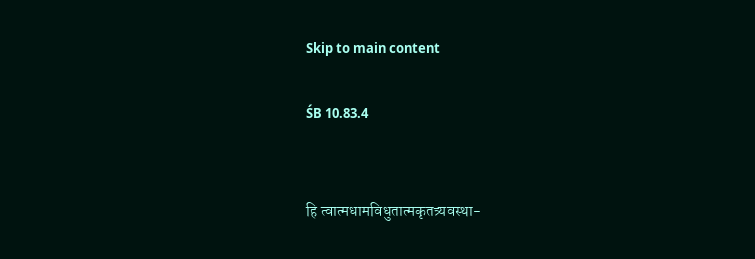Skip to main content

ŚB 10.83.4


हि त्वात्मधामविधुतात्मकृतत्र्यवस्था-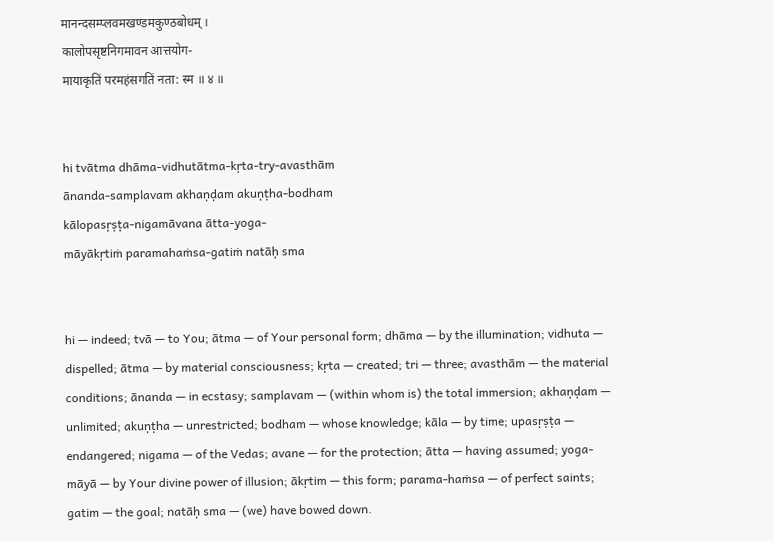मानन्दसम्प्लवमखण्डमकुण्ठबोधम् ।
कालोपसृष्टनिगमावन आत्तयोग-
मायाकृतिं परमहंसगतिं नता: स्म ॥ ४ ॥


hi tvātma dhāma-vidhutātma-kṛta-try-avasthām
ānanda-samplavam akhaṇḍam akuṇṭha-bodham
kālopasṛṣṭa-nigamāvana ātta-yoga-
māyākṛtiṁ paramahaṁsa-gatiṁ natāḥ sma


hi — indeed; tvā — to You; ātma — of Your personal form; dhāma — by the illumination; vidhuta — dispelled; ātma — by material consciousness; kṛta — created; tri — three; avasthām — the material conditions; ānanda — in ecstasy; samplavam — (within whom is) the total immersion; akhaṇḍam — unlimited; akuṇṭha — unrestricted; bodham — whose knowledge; kāla — by time; upasṛṣṭa — endangered; nigama — of the Vedas; avane — for the protection; ātta — having assumed; yoga-māyā — by Your divine power of illusion; ākṛtim — this form; parama-haṁsa — of perfect saints; gatim — the goal; natāḥ sma — (we) have bowed down.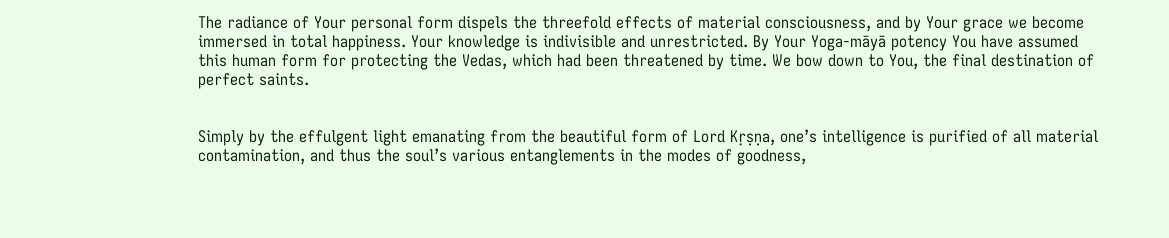The radiance of Your personal form dispels the threefold effects of material consciousness, and by Your grace we become immersed in total happiness. Your knowledge is indivisible and unrestricted. By Your Yoga-māyā potency You have assumed this human form for protecting the Vedas, which had been threatened by time. We bow down to You, the final destination of perfect saints.


Simply by the effulgent light emanating from the beautiful form of Lord Kṛṣṇa, one’s intelligence is purified of all material contamination, and thus the soul’s various entanglements in the modes of goodness,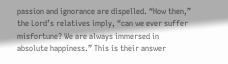passion and ignorance are dispelled. “How then,” the Lord’s relatives imply, “can we ever suffer misfortune? We are always immersed in absolute happiness.” This is their answer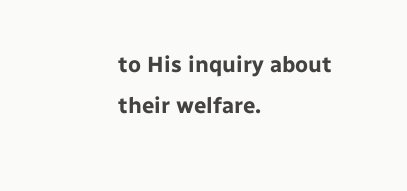to His inquiry about their welfare.